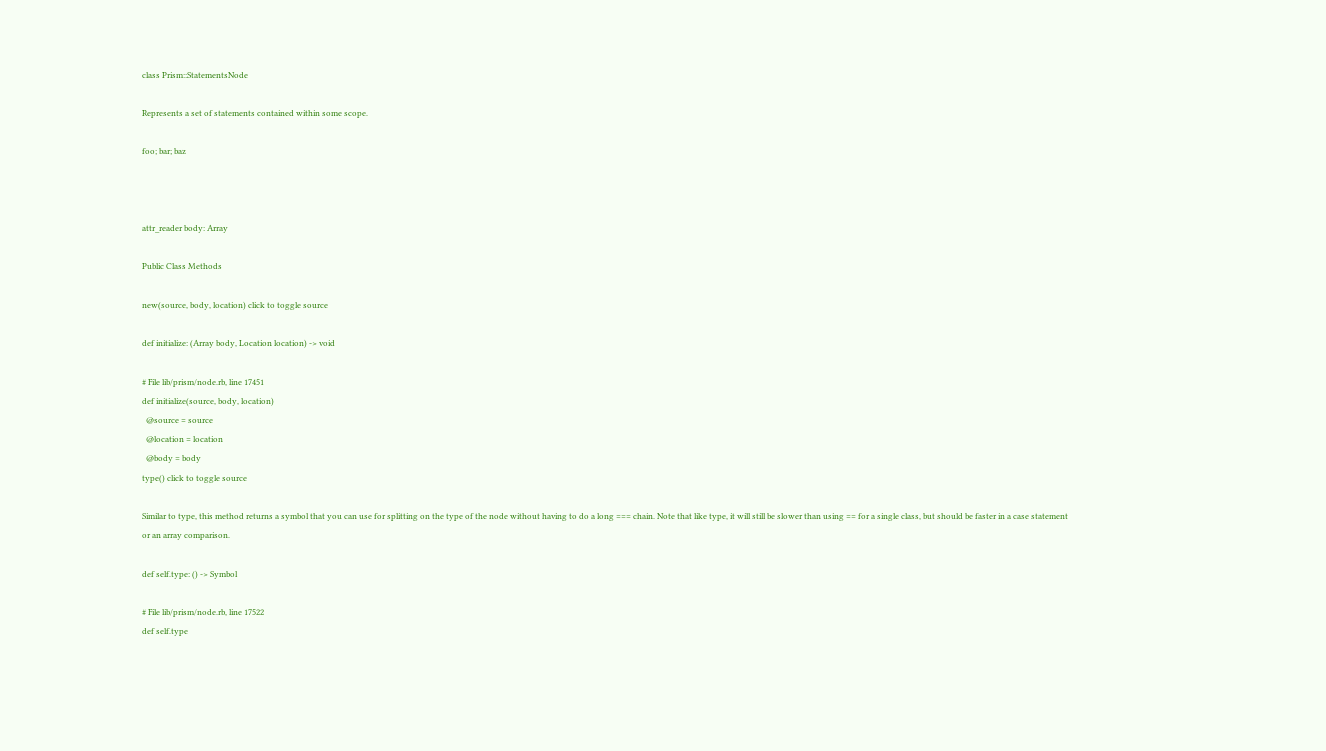class Prism::StatementsNode

Represents a set of statements contained within some scope.

foo; bar; baz



attr_reader body: Array

Public Class Methods

new(source, body, location) click to toggle source

def initialize: (Array body, Location location) -> void

# File lib/prism/node.rb, line 17451
def initialize(source, body, location)
  @source = source
  @location = location
  @body = body
type() click to toggle source

Similar to type, this method returns a symbol that you can use for splitting on the type of the node without having to do a long === chain. Note that like type, it will still be slower than using == for a single class, but should be faster in a case statement or an array comparison.

def self.type: () -> Symbol

# File lib/prism/node.rb, line 17522
def self.type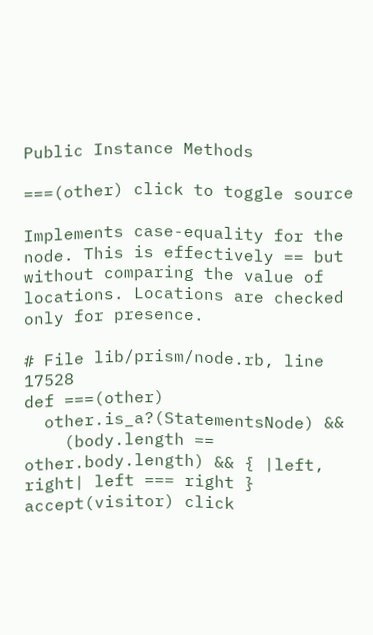Public Instance Methods

===(other) click to toggle source

Implements case-equality for the node. This is effectively == but without comparing the value of locations. Locations are checked only for presence.

# File lib/prism/node.rb, line 17528
def ===(other)
  other.is_a?(StatementsNode) &&
    (body.length == other.body.length) && { |left, right| left === right }
accept(visitor) click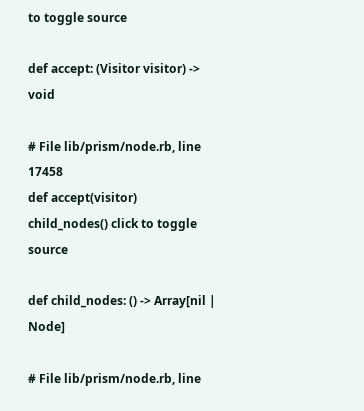to toggle source

def accept: (Visitor visitor) -> void

# File lib/prism/node.rb, line 17458
def accept(visitor)
child_nodes() click to toggle source

def child_nodes: () -> Array[nil | Node]

# File lib/prism/node.rb, line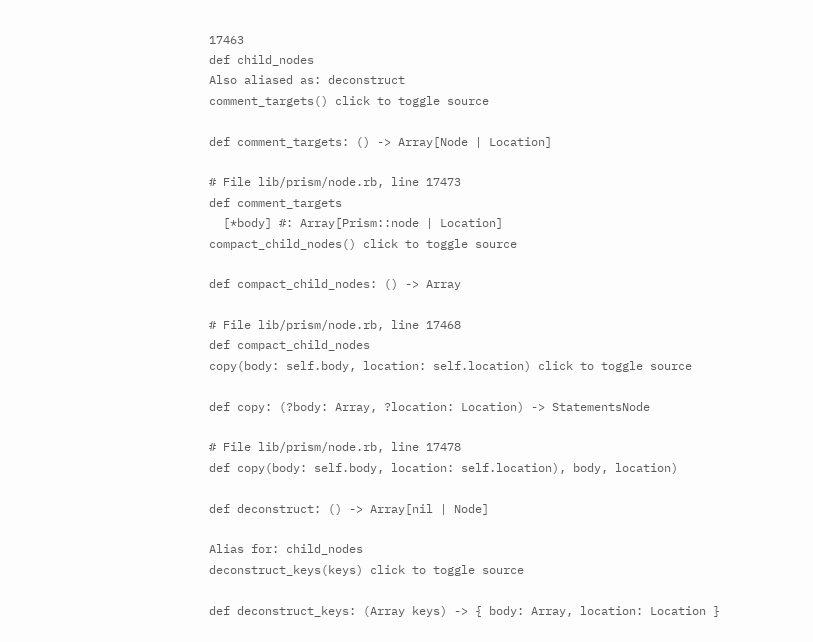17463
def child_nodes
Also aliased as: deconstruct
comment_targets() click to toggle source

def comment_targets: () -> Array[Node | Location]

# File lib/prism/node.rb, line 17473
def comment_targets
  [*body] #: Array[Prism::node | Location]
compact_child_nodes() click to toggle source

def compact_child_nodes: () -> Array

# File lib/prism/node.rb, line 17468
def compact_child_nodes
copy(body: self.body, location: self.location) click to toggle source

def copy: (?body: Array, ?location: Location) -> StatementsNode

# File lib/prism/node.rb, line 17478
def copy(body: self.body, location: self.location), body, location)

def deconstruct: () -> Array[nil | Node]

Alias for: child_nodes
deconstruct_keys(keys) click to toggle source

def deconstruct_keys: (Array keys) -> { body: Array, location: Location }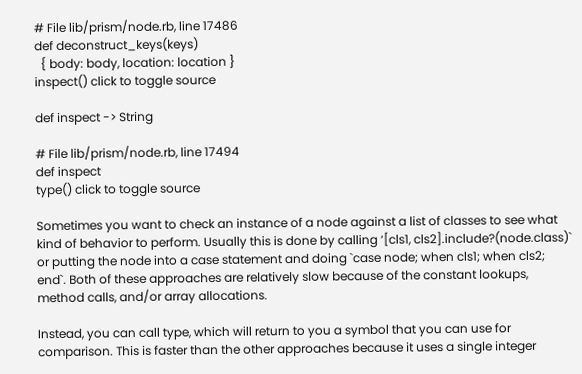# File lib/prism/node.rb, line 17486
def deconstruct_keys(keys)
  { body: body, location: location }
inspect() click to toggle source

def inspect -> String

# File lib/prism/node.rb, line 17494
def inspect
type() click to toggle source

Sometimes you want to check an instance of a node against a list of classes to see what kind of behavior to perform. Usually this is done by calling ‘[cls1, cls2].include?(node.class)` or putting the node into a case statement and doing `case node; when cls1; when cls2; end`. Both of these approaches are relatively slow because of the constant lookups, method calls, and/or array allocations.

Instead, you can call type, which will return to you a symbol that you can use for comparison. This is faster than the other approaches because it uses a single integer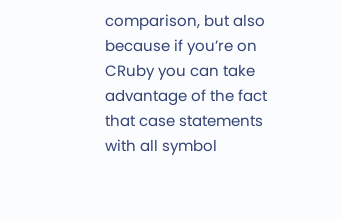comparison, but also because if you’re on CRuby you can take advantage of the fact that case statements with all symbol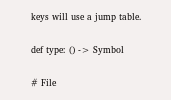keys will use a jump table.

def type: () -> Symbol

# File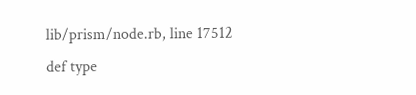lib/prism/node.rb, line 17512
def type